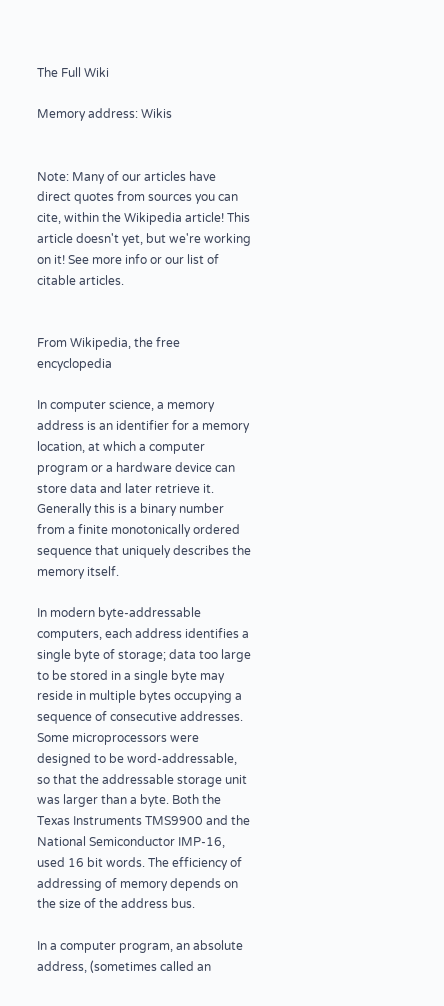The Full Wiki

Memory address: Wikis


Note: Many of our articles have direct quotes from sources you can cite, within the Wikipedia article! This article doesn't yet, but we're working on it! See more info or our list of citable articles.


From Wikipedia, the free encyclopedia

In computer science, a memory address is an identifier for a memory location, at which a computer program or a hardware device can store data and later retrieve it. Generally this is a binary number from a finite monotonically ordered sequence that uniquely describes the memory itself.

In modern byte-addressable computers, each address identifies a single byte of storage; data too large to be stored in a single byte may reside in multiple bytes occupying a sequence of consecutive addresses. Some microprocessors were designed to be word-addressable, so that the addressable storage unit was larger than a byte. Both the Texas Instruments TMS9900 and the National Semiconductor IMP-16, used 16 bit words. The efficiency of addressing of memory depends on the size of the address bus.

In a computer program, an absolute address, (sometimes called an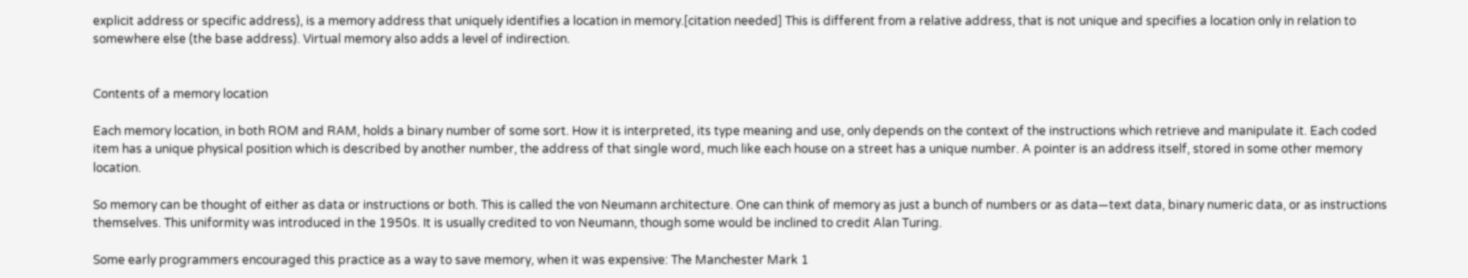explicit address or specific address), is a memory address that uniquely identifies a location in memory.[citation needed] This is different from a relative address, that is not unique and specifies a location only in relation to somewhere else (the base address). Virtual memory also adds a level of indirection.


Contents of a memory location

Each memory location, in both ROM and RAM, holds a binary number of some sort. How it is interpreted, its type meaning and use, only depends on the context of the instructions which retrieve and manipulate it. Each coded item has a unique physical position which is described by another number, the address of that single word, much like each house on a street has a unique number. A pointer is an address itself, stored in some other memory location.

So memory can be thought of either as data or instructions or both. This is called the von Neumann architecture. One can think of memory as just a bunch of numbers or as data—text data, binary numeric data, or as instructions themselves. This uniformity was introduced in the 1950s. It is usually credited to von Neumann, though some would be inclined to credit Alan Turing.

Some early programmers encouraged this practice as a way to save memory, when it was expensive: The Manchester Mark 1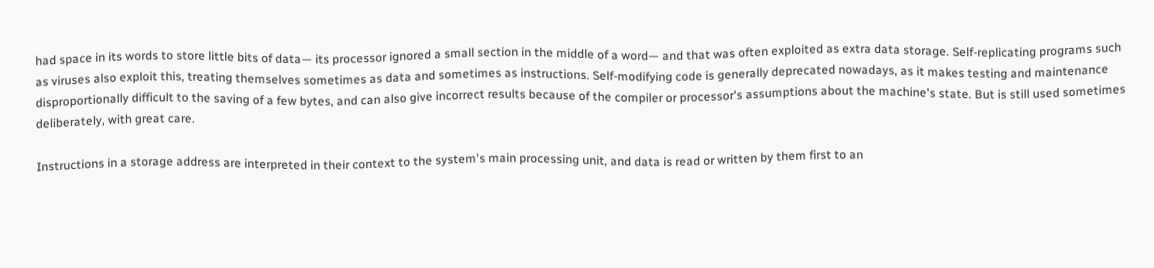had space in its words to store little bits of data— its processor ignored a small section in the middle of a word— and that was often exploited as extra data storage. Self-replicating programs such as viruses also exploit this, treating themselves sometimes as data and sometimes as instructions. Self-modifying code is generally deprecated nowadays, as it makes testing and maintenance disproportionally difficult to the saving of a few bytes, and can also give incorrect results because of the compiler or processor's assumptions about the machine's state. But is still used sometimes deliberately, with great care.

Instructions in a storage address are interpreted in their context to the system's main processing unit, and data is read or written by them first to an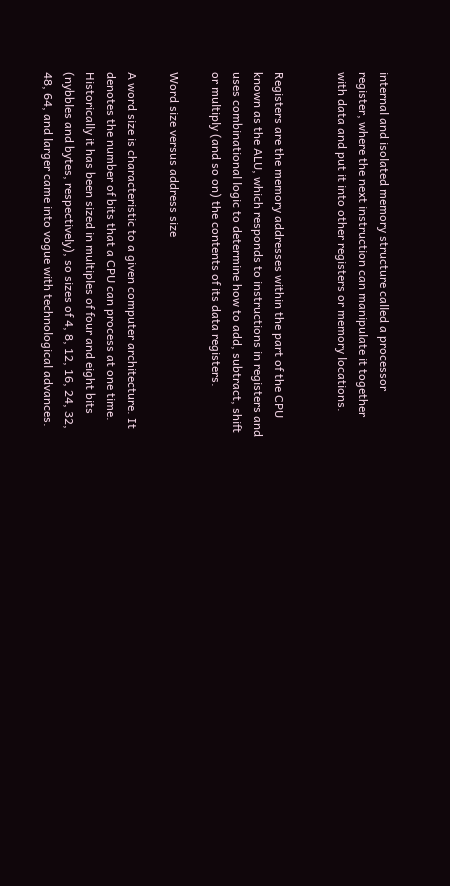internal and isolated memory structure called a processor register, where the next instruction can manipulate it together with data and put it into other registers or memory locations.


Registers are the memory addresses within the part of the CPU known as the ALU, which responds to instructions in registers and uses combinational logic to determine how to add, subtract, shift or multiply (and so on) the contents of its data registers.

Word size versus address size

A word size is characteristic to a given computer architecture. It denotes the number of bits that a CPU can process at one time. Historically it has been sized in multiples of four and eight bits (nybbles and bytes, respectively), so sizes of 4, 8, 12, 16, 24, 32, 48, 64, and larger came into vogue with technological advances.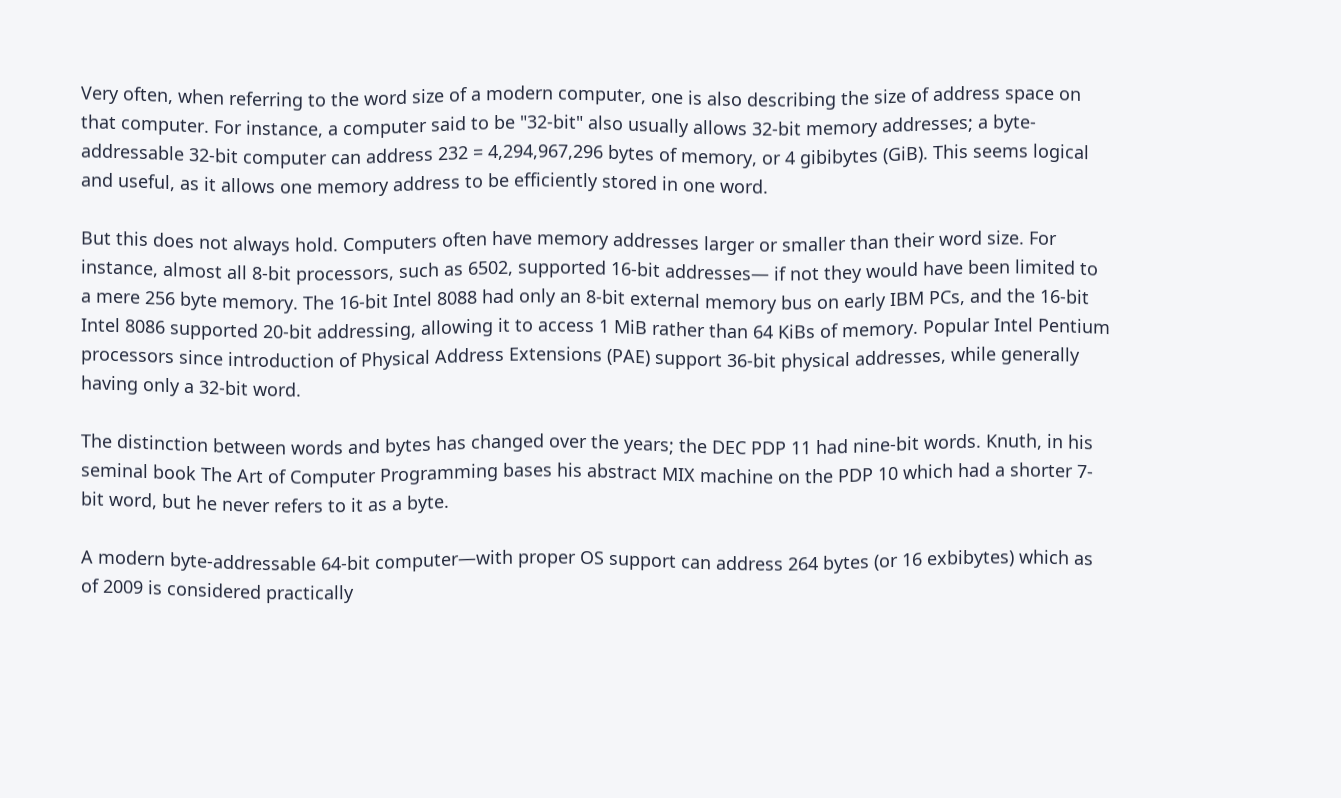Very often, when referring to the word size of a modern computer, one is also describing the size of address space on that computer. For instance, a computer said to be "32-bit" also usually allows 32-bit memory addresses; a byte-addressable 32-bit computer can address 232 = 4,294,967,296 bytes of memory, or 4 gibibytes (GiB). This seems logical and useful, as it allows one memory address to be efficiently stored in one word.

But this does not always hold. Computers often have memory addresses larger or smaller than their word size. For instance, almost all 8-bit processors, such as 6502, supported 16-bit addresses— if not they would have been limited to a mere 256 byte memory. The 16-bit Intel 8088 had only an 8-bit external memory bus on early IBM PCs, and the 16-bit Intel 8086 supported 20-bit addressing, allowing it to access 1 MiB rather than 64 KiBs of memory. Popular Intel Pentium processors since introduction of Physical Address Extensions (PAE) support 36-bit physical addresses, while generally having only a 32-bit word.

The distinction between words and bytes has changed over the years; the DEC PDP 11 had nine-bit words. Knuth, in his seminal book The Art of Computer Programming bases his abstract MIX machine on the PDP 10 which had a shorter 7-bit word, but he never refers to it as a byte.

A modern byte-addressable 64-bit computer—with proper OS support can address 264 bytes (or 16 exbibytes) which as of 2009 is considered practically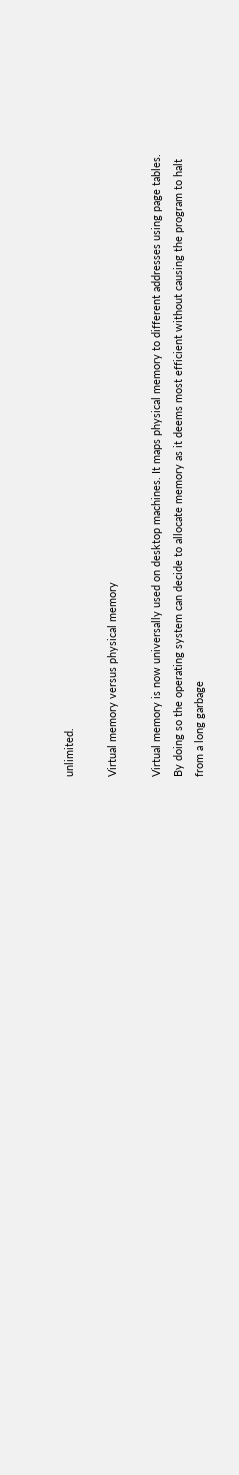unlimited.

Virtual memory versus physical memory

Virtual memory is now universally used on desktop machines. It maps physical memory to different addresses using page tables. By doing so the operating system can decide to allocate memory as it deems most efficient without causing the program to halt from a long garbage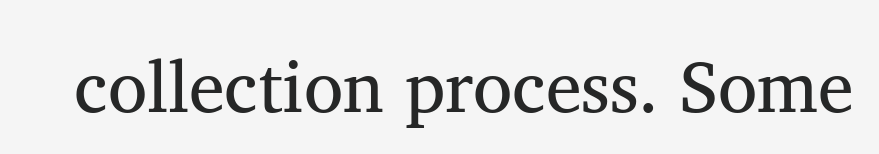collection process. Some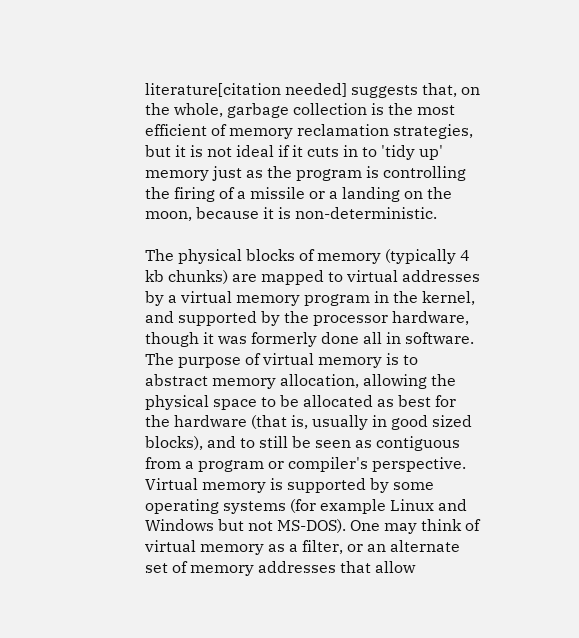literature[citation needed] suggests that, on the whole, garbage collection is the most efficient of memory reclamation strategies, but it is not ideal if it cuts in to 'tidy up' memory just as the program is controlling the firing of a missile or a landing on the moon, because it is non-deterministic.

The physical blocks of memory (typically 4 kb chunks) are mapped to virtual addresses by a virtual memory program in the kernel, and supported by the processor hardware, though it was formerly done all in software. The purpose of virtual memory is to abstract memory allocation, allowing the physical space to be allocated as best for the hardware (that is, usually in good sized blocks), and to still be seen as contiguous from a program or compiler's perspective. Virtual memory is supported by some operating systems (for example Linux and Windows but not MS-DOS). One may think of virtual memory as a filter, or an alternate set of memory addresses that allow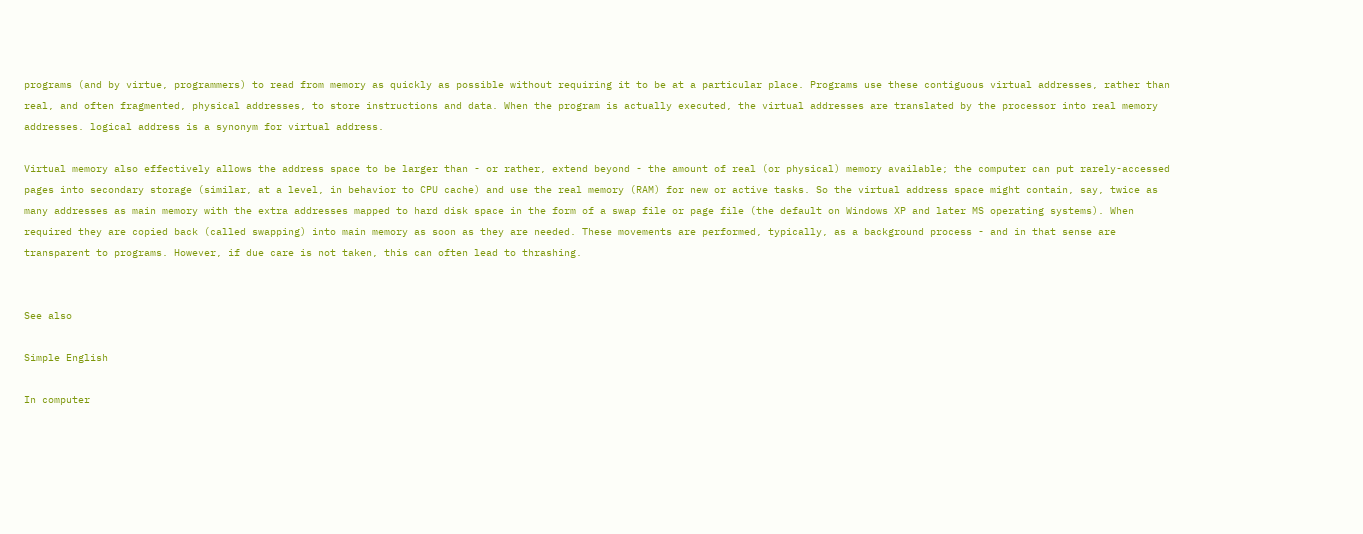programs (and by virtue, programmers) to read from memory as quickly as possible without requiring it to be at a particular place. Programs use these contiguous virtual addresses, rather than real, and often fragmented, physical addresses, to store instructions and data. When the program is actually executed, the virtual addresses are translated by the processor into real memory addresses. logical address is a synonym for virtual address.

Virtual memory also effectively allows the address space to be larger than - or rather, extend beyond - the amount of real (or physical) memory available; the computer can put rarely-accessed pages into secondary storage (similar, at a level, in behavior to CPU cache) and use the real memory (RAM) for new or active tasks. So the virtual address space might contain, say, twice as many addresses as main memory with the extra addresses mapped to hard disk space in the form of a swap file or page file (the default on Windows XP and later MS operating systems). When required they are copied back (called swapping) into main memory as soon as they are needed. These movements are performed, typically, as a background process - and in that sense are transparent to programs. However, if due care is not taken, this can often lead to thrashing.


See also

Simple English

In computer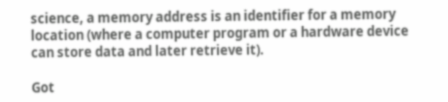science, a memory address is an identifier for a memory location (where a computer program or a hardware device can store data and later retrieve it).

Got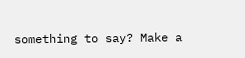something to say? Make a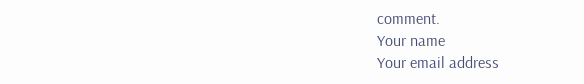comment.
Your name
Your email address